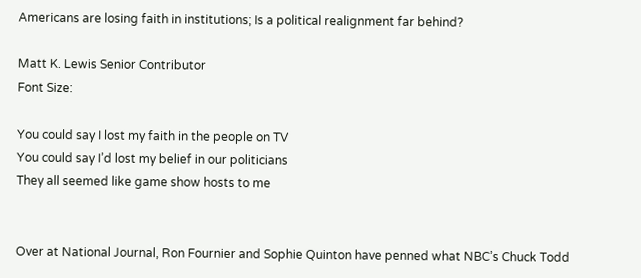Americans are losing faith in institutions; Is a political realignment far behind?

Matt K. Lewis Senior Contributor
Font Size:

You could say I lost my faith in the people on TV
You could say I’d lost my belief in our politicians
They all seemed like game show hosts to me


Over at National Journal, Ron Fournier and Sophie Quinton have penned what NBC’s Chuck Todd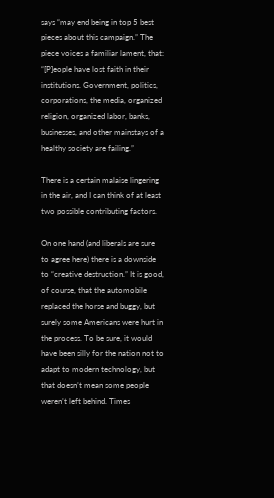says “may end being in top 5 best pieces about this campaign.” The piece voices a familiar lament, that: “[P]eople have lost faith in their institutions. Government, politics, corporations, the media, organized religion, organized labor, banks, businesses, and other mainstays of a healthy society are failing.”

There is a certain malaise lingering in the air, and I can think of at least two possible contributing factors.

On one hand (and liberals are sure to agree here) there is a downside to “creative destruction.” It is good, of course, that the automobile replaced the horse and buggy, but surely some Americans were hurt in the process. To be sure, it would have been silly for the nation not to adapt to modern technology, but that doesn’t mean some people weren’t left behind. Times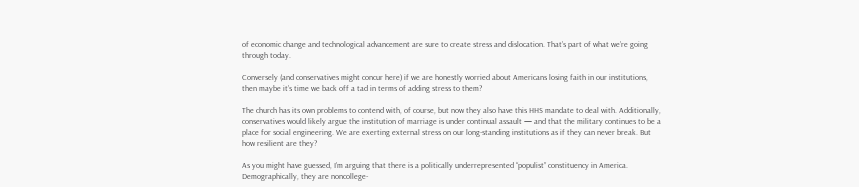of economic change and technological advancement are sure to create stress and dislocation. That’s part of what we’re going through today.

Conversely (and conservatives might concur here) if we are honestly worried about Americans losing faith in our institutions, then maybe it’s time we back off a tad in terms of adding stress to them?

The church has its own problems to contend with, of course, but now they also have this HHS mandate to deal with. Additionally, conservatives would likely argue the institution of marriage is under continual assault — and that the military continues to be a place for social engineering. We are exerting external stress on our long-standing institutions as if they can never break. But how resilient are they?

As you might have guessed, I’m arguing that there is a politically underrepresented “populist” constituency in America. Demographically, they are noncollege-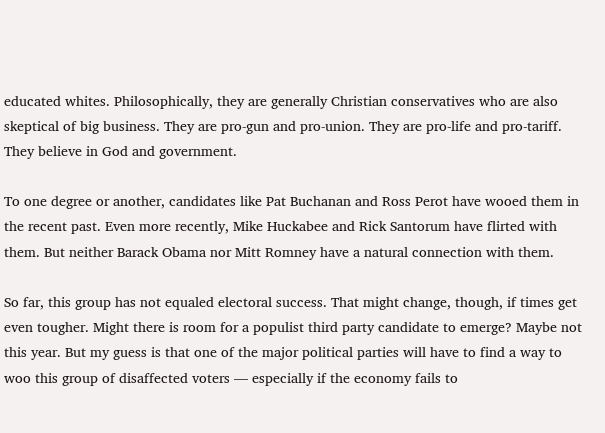educated whites. Philosophically, they are generally Christian conservatives who are also skeptical of big business. They are pro-gun and pro-union. They are pro-life and pro-tariff. They believe in God and government.

To one degree or another, candidates like Pat Buchanan and Ross Perot have wooed them in the recent past. Even more recently, Mike Huckabee and Rick Santorum have flirted with them. But neither Barack Obama nor Mitt Romney have a natural connection with them.

So far, this group has not equaled electoral success. That might change, though, if times get even tougher. Might there is room for a populist third party candidate to emerge? Maybe not this year. But my guess is that one of the major political parties will have to find a way to woo this group of disaffected voters — especially if the economy fails to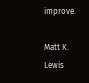improve.

Matt K. Lewis